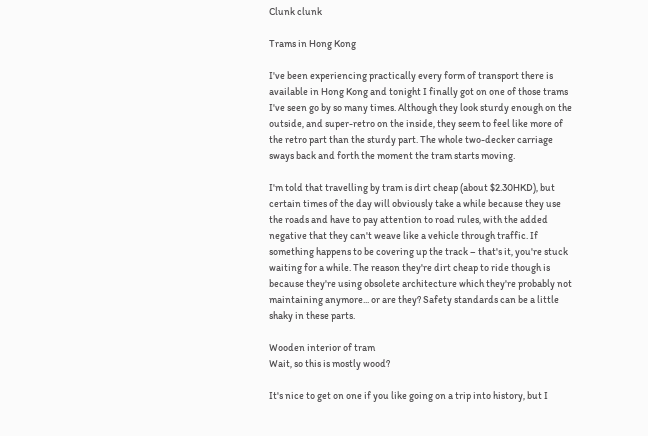Clunk clunk

Trams in Hong Kong

I've been experiencing practically every form of transport there is available in Hong Kong and tonight I finally got on one of those trams I've seen go by so many times. Although they look sturdy enough on the outside, and super-retro on the inside, they seem to feel like more of the retro part than the sturdy part. The whole two-decker carriage sways back and forth the moment the tram starts moving.

I'm told that travelling by tram is dirt cheap (about $2.30HKD), but certain times of the day will obviously take a while because they use the roads and have to pay attention to road rules, with the added negative that they can't weave like a vehicle through traffic. If something happens to be covering up the track – that's it, you're stuck waiting for a while. The reason they're dirt cheap to ride though is because they're using obsolete architecture which they're probably not maintaining anymore... or are they? Safety standards can be a little shaky in these parts.

Wooden interior of tram
Wait, so this is mostly wood?

It's nice to get on one if you like going on a trip into history, but I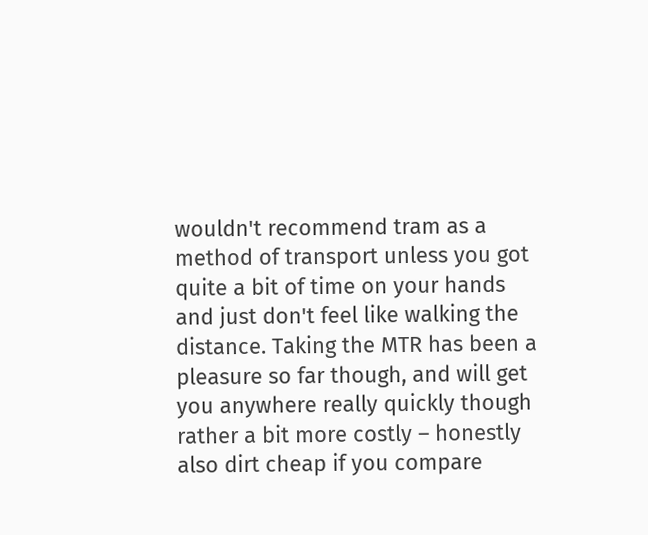wouldn't recommend tram as a method of transport unless you got quite a bit of time on your hands and just don't feel like walking the distance. Taking the MTR has been a pleasure so far though, and will get you anywhere really quickly though rather a bit more costly – honestly also dirt cheap if you compare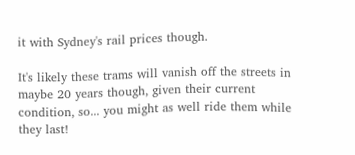it with Sydney's rail prices though.

It's likely these trams will vanish off the streets in maybe 20 years though, given their current condition, so... you might as well ride them while they last!